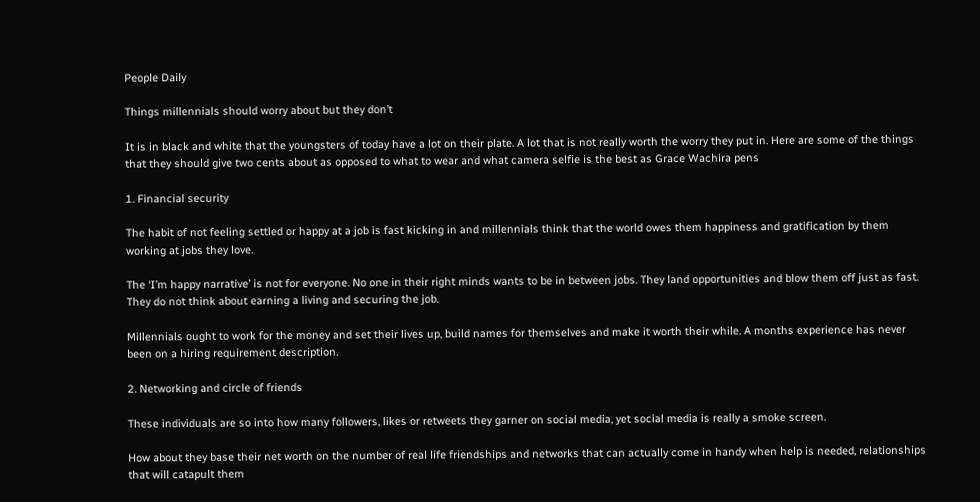People Daily

Things millennials should worry about but they don’t

It is in black and white that the youngsters of today have a lot on their plate. A lot that is not really worth the worry they put in. Here are some of the things that they should give two cents about as opposed to what to wear and what camera selfie is the best as Grace Wachira pens

1. Financial security

The habit of not feeling settled or happy at a job is fast kicking in and millennials think that the world owes them happiness and gratification by them working at jobs they love.

The ‘I’m happy narrative’ is not for everyone. No one in their right minds wants to be in between jobs. They land opportunities and blow them off just as fast.  They do not think about earning a living and securing the job.

Millennials ought to work for the money and set their lives up, build names for themselves and make it worth their while. A months experience has never been on a hiring requirement description.

2. Networking and circle of friends

These individuals are so into how many followers, likes or retweets they garner on social media, yet social media is really a smoke screen.

How about they base their net worth on the number of real life friendships and networks that can actually come in handy when help is needed, relationships that will catapult them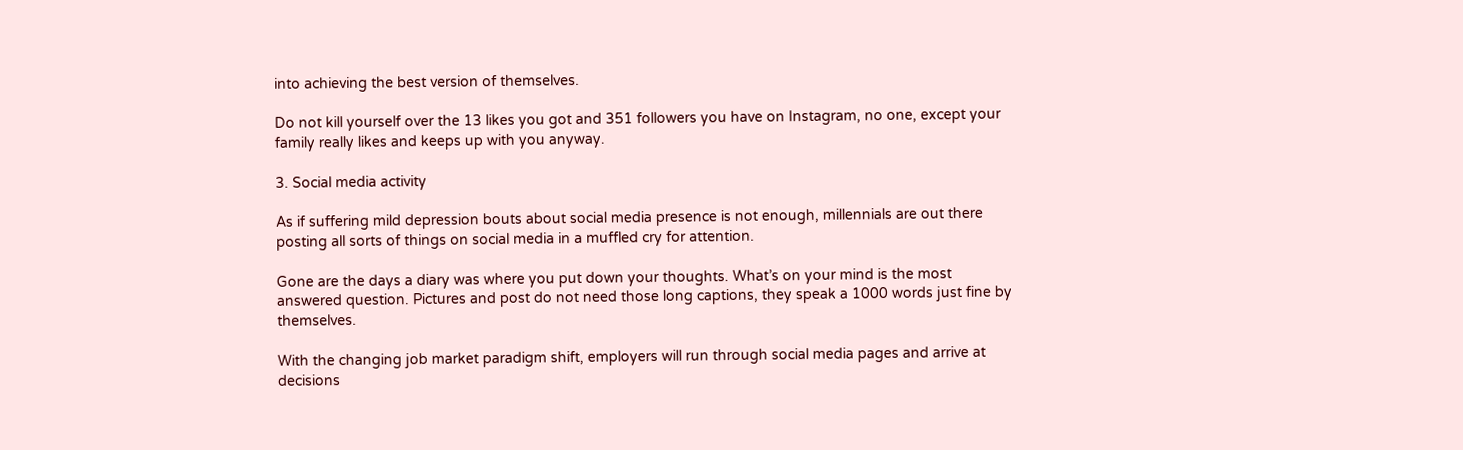into achieving the best version of themselves.

Do not kill yourself over the 13 likes you got and 351 followers you have on Instagram, no one, except your family really likes and keeps up with you anyway.

3. Social media activity

As if suffering mild depression bouts about social media presence is not enough, millennials are out there posting all sorts of things on social media in a muffled cry for attention.

Gone are the days a diary was where you put down your thoughts. What’s on your mind is the most answered question. Pictures and post do not need those long captions, they speak a 1000 words just fine by themselves.

With the changing job market paradigm shift, employers will run through social media pages and arrive at decisions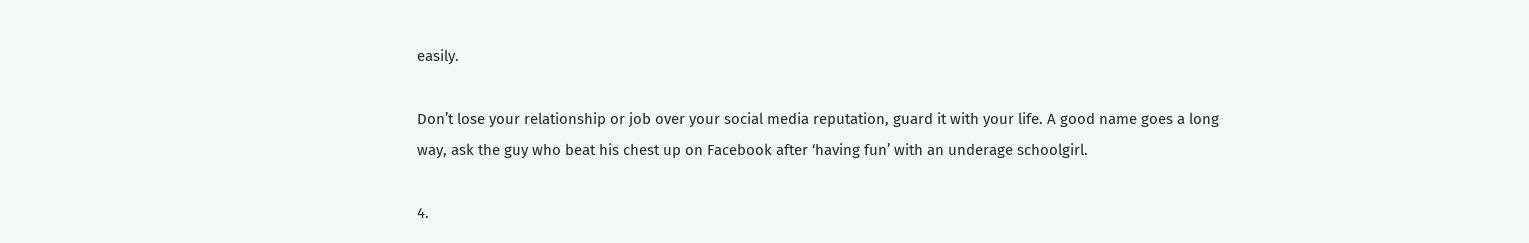easily.

Don’t lose your relationship or job over your social media reputation, guard it with your life. A good name goes a long way, ask the guy who beat his chest up on Facebook after ‘having fun’ with an underage schoolgirl.

4.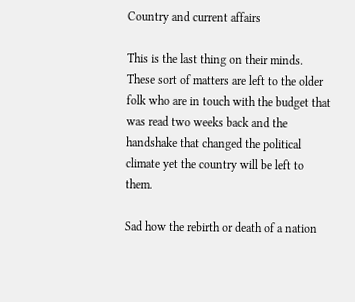Country and current affairs

This is the last thing on their minds. These sort of matters are left to the older folk who are in touch with the budget that was read two weeks back and the handshake that changed the political climate yet the country will be left to them.

Sad how the rebirth or death of a nation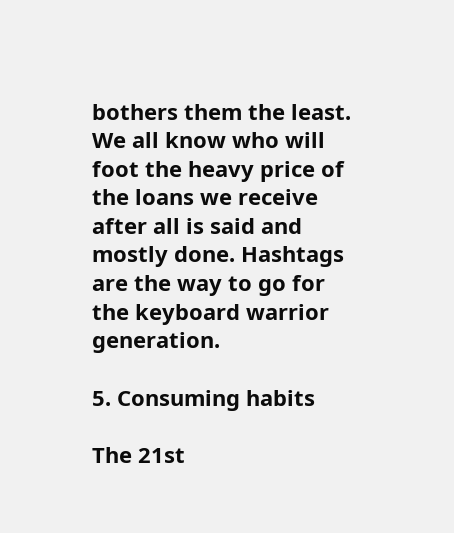bothers them the least. We all know who will foot the heavy price of the loans we receive after all is said and mostly done. Hashtags are the way to go for the keyboard warrior generation.

5. Consuming habits

The 21st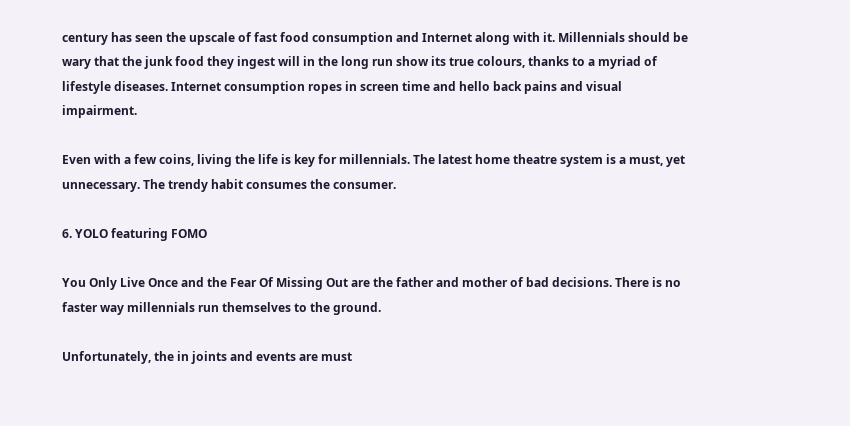century has seen the upscale of fast food consumption and Internet along with it. Millennials should be wary that the junk food they ingest will in the long run show its true colours, thanks to a myriad of lifestyle diseases. Internet consumption ropes in screen time and hello back pains and visual impairment.

Even with a few coins, living the life is key for millennials. The latest home theatre system is a must, yet unnecessary. The trendy habit consumes the consumer.

6. YOLO featuring FOMO

You Only Live Once and the Fear Of Missing Out are the father and mother of bad decisions. There is no faster way millennials run themselves to the ground.

Unfortunately, the in joints and events are must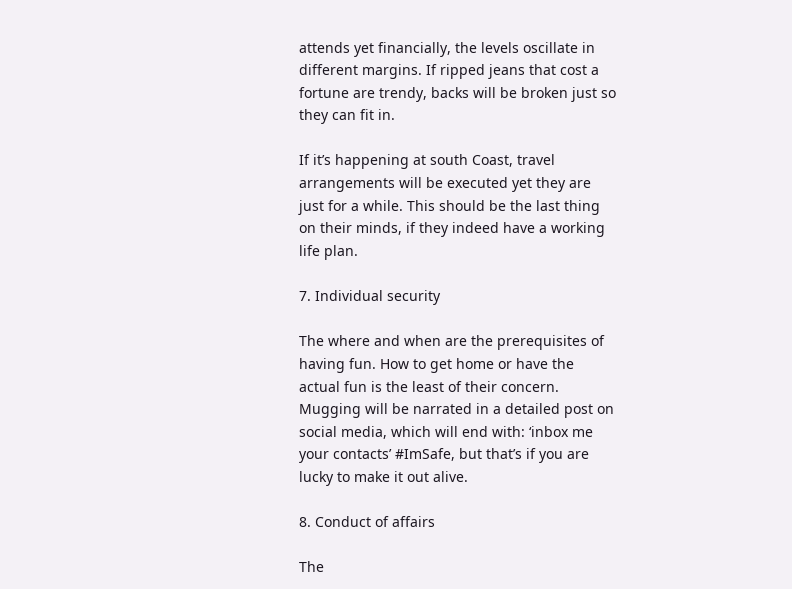attends yet financially, the levels oscillate in different margins. If ripped jeans that cost a fortune are trendy, backs will be broken just so they can fit in.

If it’s happening at south Coast, travel arrangements will be executed yet they are just for a while. This should be the last thing on their minds, if they indeed have a working life plan.

7. Individual security

The where and when are the prerequisites of having fun. How to get home or have the actual fun is the least of their concern. Mugging will be narrated in a detailed post on social media, which will end with: ‘inbox me your contacts’ #ImSafe, but that’s if you are lucky to make it out alive.

8. Conduct of affairs

The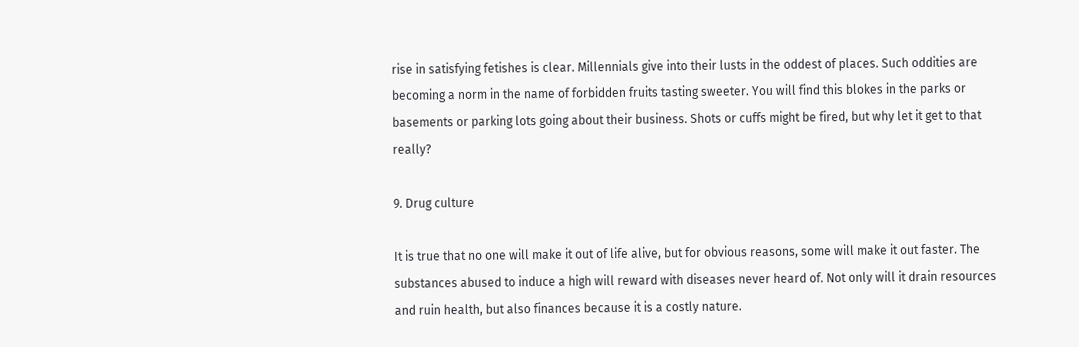rise in satisfying fetishes is clear. Millennials give into their lusts in the oddest of places. Such oddities are becoming a norm in the name of forbidden fruits tasting sweeter. You will find this blokes in the parks or basements or parking lots going about their business. Shots or cuffs might be fired, but why let it get to that really?

9. Drug culture

It is true that no one will make it out of life alive, but for obvious reasons, some will make it out faster. The substances abused to induce a high will reward with diseases never heard of. Not only will it drain resources and ruin health, but also finances because it is a costly nature.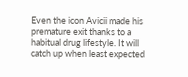Even the icon Avicii made his premature exit thanks to a habitual drug lifestyle. It will catch up when least expected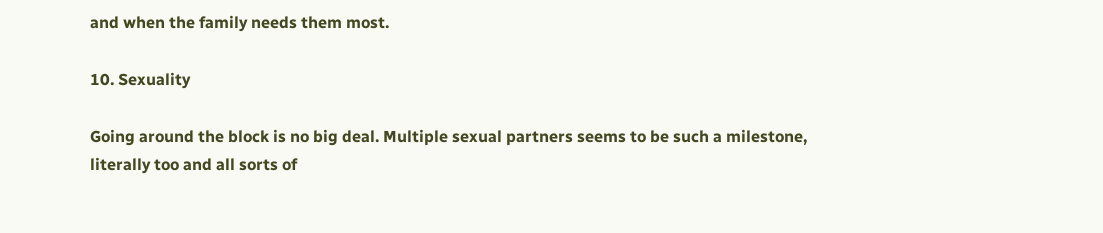and when the family needs them most.

10. Sexuality

Going around the block is no big deal. Multiple sexual partners seems to be such a milestone, literally too and all sorts of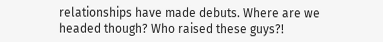relationships have made debuts. Where are we headed though? Who raised these guys?!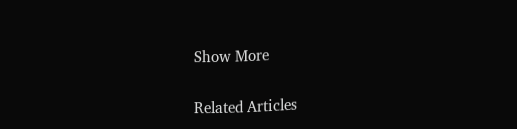Show More

Related Articles